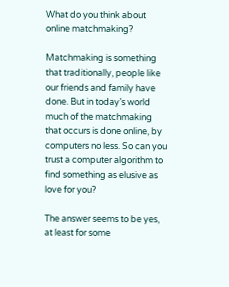What do you think about online matchmaking?

Matchmaking is something that traditionally, people like our friends and family have done. But in today’s world much of the matchmaking that occurs is done online, by computers no less. So can you trust a computer algorithm to find something as elusive as love for you?

The answer seems to be yes, at least for some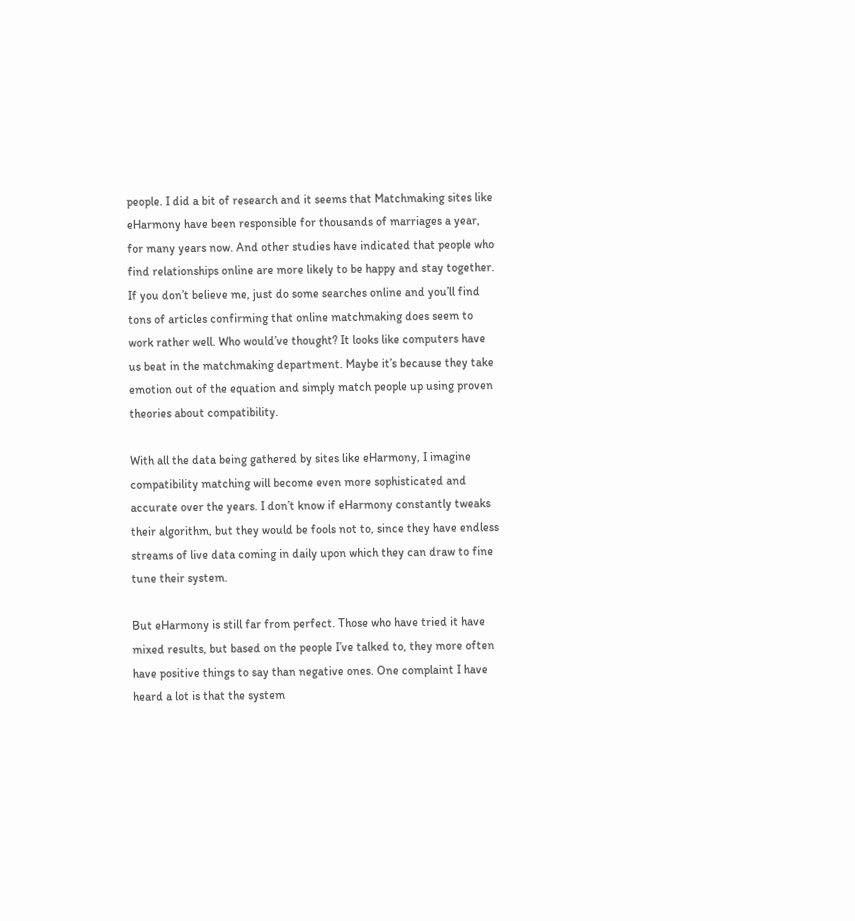people. I did a bit of research and it seems that Matchmaking sites like eHarmony have been responsible for thousands of marriages a year, for many years now. And other studies have indicated that people who find relationships online are more likely to be happy and stay together. If you don’t believe me, just do some searches online and you’ll find tons of articles confirming that online matchmaking does seem to work rather well. Who would’ve thought? It looks like computers have us beat in the matchmaking department. Maybe it’s because they take emotion out of the equation and simply match people up using proven theories about compatibility.

With all the data being gathered by sites like eHarmony, I imagine compatibility matching will become even more sophisticated and accurate over the years. I don’t know if eHarmony constantly tweaks their algorithm, but they would be fools not to, since they have endless streams of live data coming in daily upon which they can draw to fine tune their system.

But eHarmony is still far from perfect. Those who have tried it have mixed results, but based on the people I’ve talked to, they more often have positive things to say than negative ones. One complaint I have heard a lot is that the system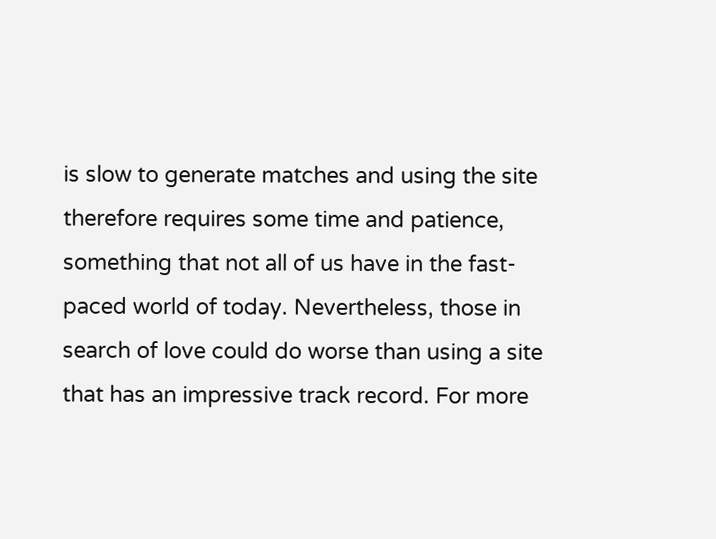is slow to generate matches and using the site therefore requires some time and patience, something that not all of us have in the fast-paced world of today. Nevertheless, those in search of love could do worse than using a site that has an impressive track record. For more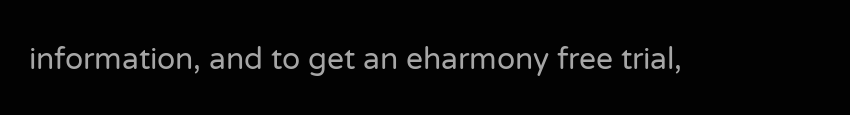information, and to get an eharmony free trial,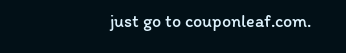just go to couponleaf.com.